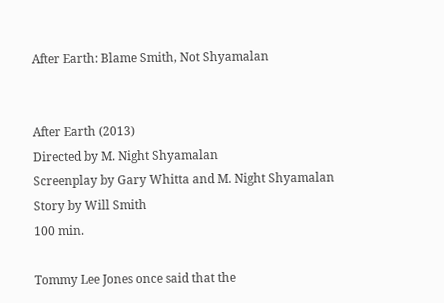After Earth: Blame Smith, Not Shyamalan


After Earth (2013)
Directed by M. Night Shyamalan
Screenplay by Gary Whitta and M. Night Shyamalan
Story by Will Smith
100 min.

Tommy Lee Jones once said that the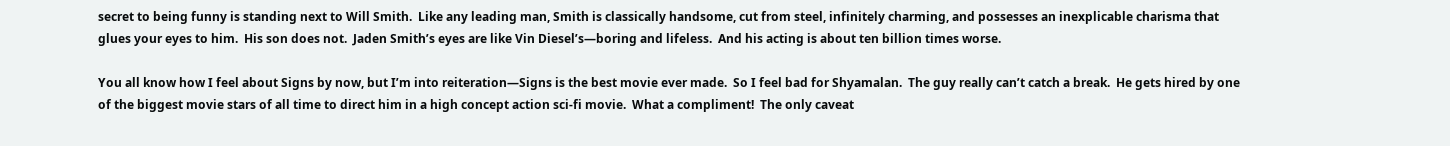secret to being funny is standing next to Will Smith.  Like any leading man, Smith is classically handsome, cut from steel, infinitely charming, and possesses an inexplicable charisma that glues your eyes to him.  His son does not.  Jaden Smith’s eyes are like Vin Diesel’s—boring and lifeless.  And his acting is about ten billion times worse.

You all know how I feel about Signs by now, but I’m into reiteration—Signs is the best movie ever made.  So I feel bad for Shyamalan.  The guy really can’t catch a break.  He gets hired by one of the biggest movie stars of all time to direct him in a high concept action sci-fi movie.  What a compliment!  The only caveat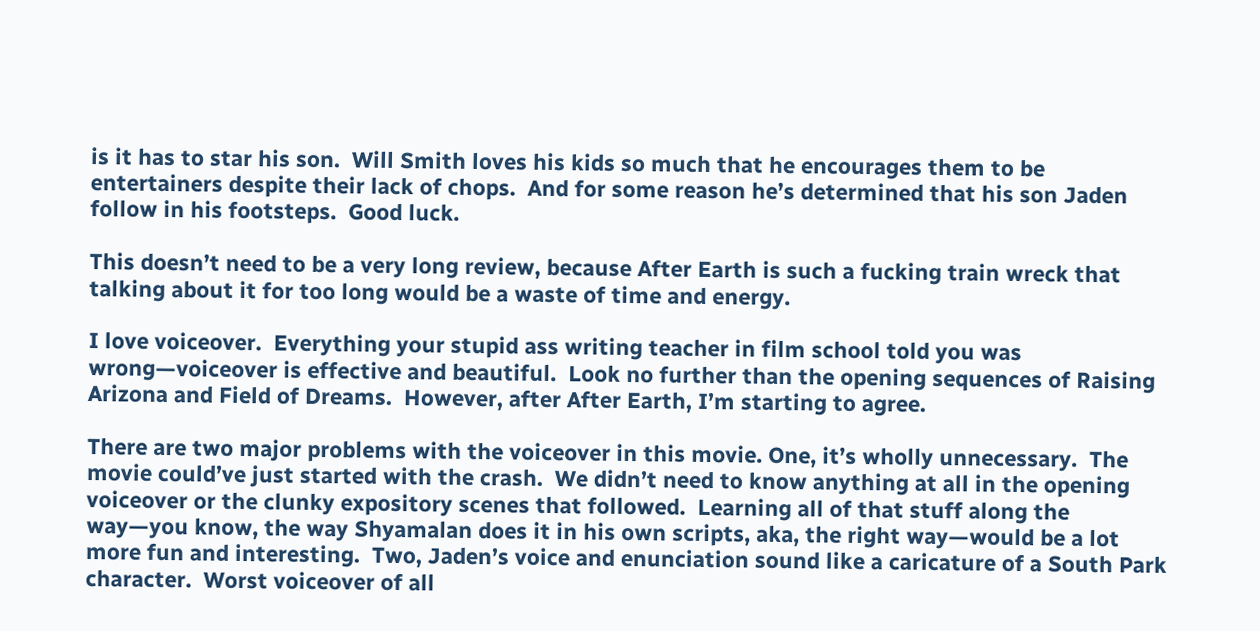is it has to star his son.  Will Smith loves his kids so much that he encourages them to be entertainers despite their lack of chops.  And for some reason he’s determined that his son Jaden follow in his footsteps.  Good luck.

This doesn’t need to be a very long review, because After Earth is such a fucking train wreck that talking about it for too long would be a waste of time and energy.

I love voiceover.  Everything your stupid ass writing teacher in film school told you was wrong—voiceover is effective and beautiful.  Look no further than the opening sequences of Raising Arizona and Field of Dreams.  However, after After Earth, I’m starting to agree.

There are two major problems with the voiceover in this movie. One, it’s wholly unnecessary.  The movie could’ve just started with the crash.  We didn’t need to know anything at all in the opening voiceover or the clunky expository scenes that followed.  Learning all of that stuff along the way—you know, the way Shyamalan does it in his own scripts, aka, the right way—would be a lot more fun and interesting.  Two, Jaden’s voice and enunciation sound like a caricature of a South Park character.  Worst voiceover of all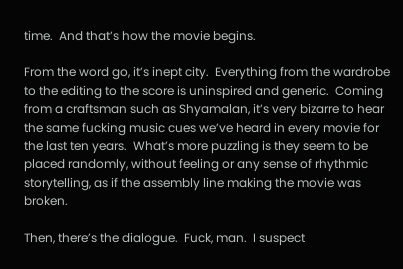time.  And that’s how the movie begins.

From the word go, it’s inept city.  Everything from the wardrobe to the editing to the score is uninspired and generic.  Coming from a craftsman such as Shyamalan, it’s very bizarre to hear the same fucking music cues we’ve heard in every movie for the last ten years.  What’s more puzzling is they seem to be placed randomly, without feeling or any sense of rhythmic storytelling, as if the assembly line making the movie was broken.

Then, there’s the dialogue.  Fuck, man.  I suspect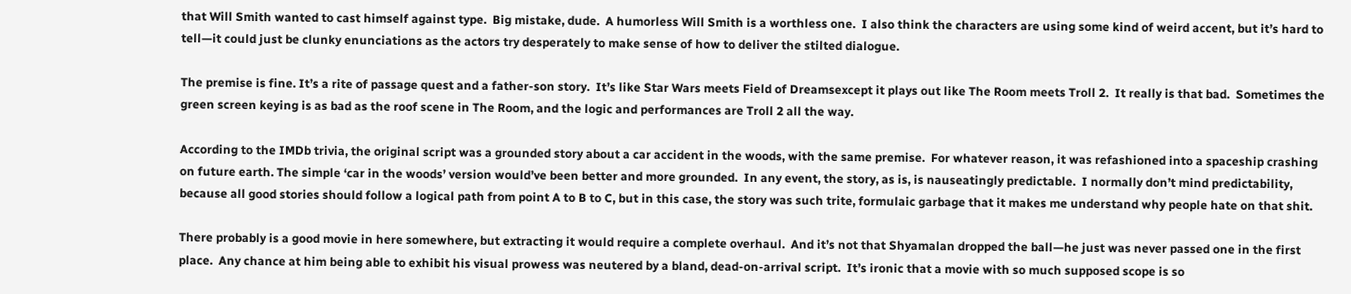that Will Smith wanted to cast himself against type.  Big mistake, dude.  A humorless Will Smith is a worthless one.  I also think the characters are using some kind of weird accent, but it’s hard to tell—it could just be clunky enunciations as the actors try desperately to make sense of how to deliver the stilted dialogue.

The premise is fine. It’s a rite of passage quest and a father-son story.  It’s like Star Wars meets Field of Dreamsexcept it plays out like The Room meets Troll 2.  It really is that bad.  Sometimes the green screen keying is as bad as the roof scene in The Room, and the logic and performances are Troll 2 all the way.

According to the IMDb trivia, the original script was a grounded story about a car accident in the woods, with the same premise.  For whatever reason, it was refashioned into a spaceship crashing on future earth. The simple ‘car in the woods’ version would’ve been better and more grounded.  In any event, the story, as is, is nauseatingly predictable.  I normally don’t mind predictability, because all good stories should follow a logical path from point A to B to C, but in this case, the story was such trite, formulaic garbage that it makes me understand why people hate on that shit.

There probably is a good movie in here somewhere, but extracting it would require a complete overhaul.  And it’s not that Shyamalan dropped the ball—he just was never passed one in the first place.  Any chance at him being able to exhibit his visual prowess was neutered by a bland, dead-on-arrival script.  It’s ironic that a movie with so much supposed scope is so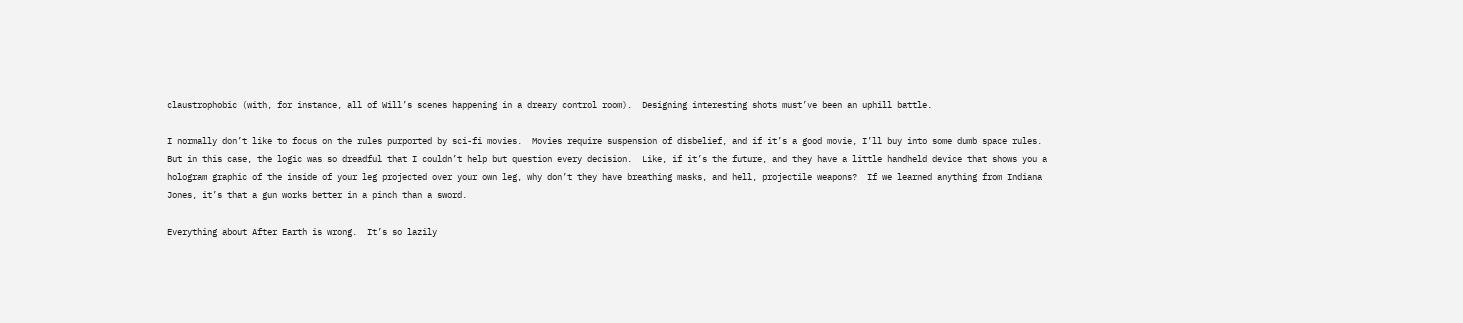claustrophobic (with, for instance, all of Will’s scenes happening in a dreary control room).  Designing interesting shots must’ve been an uphill battle.

I normally don’t like to focus on the rules purported by sci-fi movies.  Movies require suspension of disbelief, and if it’s a good movie, I’ll buy into some dumb space rules.  But in this case, the logic was so dreadful that I couldn’t help but question every decision.  Like, if it’s the future, and they have a little handheld device that shows you a hologram graphic of the inside of your leg projected over your own leg, why don’t they have breathing masks, and hell, projectile weapons?  If we learned anything from Indiana Jones, it’s that a gun works better in a pinch than a sword.

Everything about After Earth is wrong.  It’s so lazily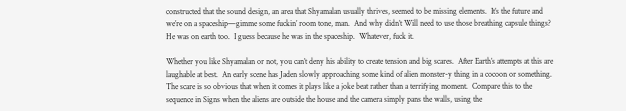constructed that the sound design, an area that Shyamalan usually thrives, seemed to be missing elements.  It’s the future and we’re on a spaceship—gimme some fuckin’ room tone, man.  And why didn’t Will need to use those breathing capsule things?  He was on earth too.  I guess because he was in the spaceship.  Whatever, fuck it.

Whether you like Shyamalan or not, you can’t deny his ability to create tension and big scares.  After Earth’s attempts at this are laughable at best.  An early scene has Jaden slowly approaching some kind of alien monster-y thing in a cocoon or something.  The scare is so obvious that when it comes it plays like a joke beat rather than a terrifying moment.  Compare this to the sequence in Signs when the aliens are outside the house and the camera simply pans the walls, using the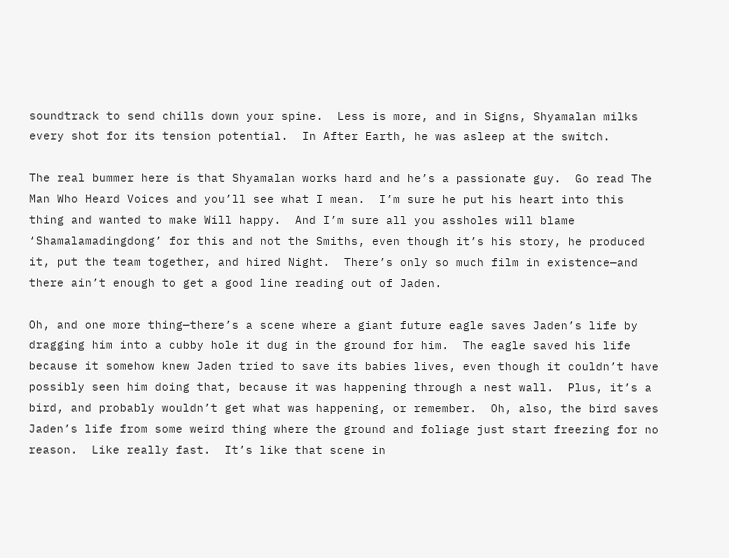soundtrack to send chills down your spine.  Less is more, and in Signs, Shyamalan milks every shot for its tension potential.  In After Earth, he was asleep at the switch.

The real bummer here is that Shyamalan works hard and he’s a passionate guy.  Go read The Man Who Heard Voices and you’ll see what I mean.  I’m sure he put his heart into this thing and wanted to make Will happy.  And I’m sure all you assholes will blame ‘Shamalamadingdong’ for this and not the Smiths, even though it’s his story, he produced it, put the team together, and hired Night.  There’s only so much film in existence—and there ain’t enough to get a good line reading out of Jaden.

Oh, and one more thing—there’s a scene where a giant future eagle saves Jaden’s life by dragging him into a cubby hole it dug in the ground for him.  The eagle saved his life because it somehow knew Jaden tried to save its babies lives, even though it couldn’t have possibly seen him doing that, because it was happening through a nest wall.  Plus, it’s a bird, and probably wouldn’t get what was happening, or remember.  Oh, also, the bird saves Jaden’s life from some weird thing where the ground and foliage just start freezing for no reason.  Like really fast.  It’s like that scene in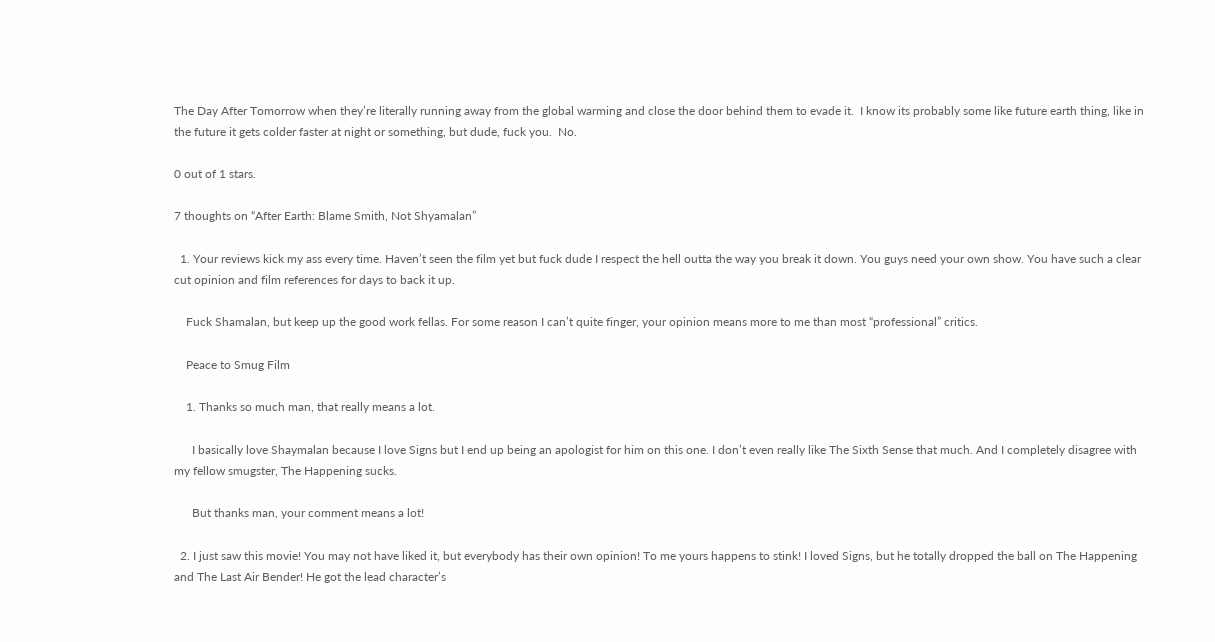The Day After Tomorrow when they’re literally running away from the global warming and close the door behind them to evade it.  I know its probably some like future earth thing, like in the future it gets colder faster at night or something, but dude, fuck you.  No.

0 out of 1 stars.

7 thoughts on “After Earth: Blame Smith, Not Shyamalan”

  1. Your reviews kick my ass every time. Haven’t seen the film yet but fuck dude I respect the hell outta the way you break it down. You guys need your own show. You have such a clear cut opinion and film references for days to back it up.

    Fuck Shamalan, but keep up the good work fellas. For some reason I can’t quite finger, your opinion means more to me than most “professional” critics.

    Peace to Smug Film

    1. Thanks so much man, that really means a lot.

      I basically love Shaymalan because I love Signs but I end up being an apologist for him on this one. I don’t even really like The Sixth Sense that much. And I completely disagree with my fellow smugster, The Happening sucks.

      But thanks man, your comment means a lot!

  2. I just saw this movie! You may not have liked it, but everybody has their own opinion! To me yours happens to stink! I loved Signs, but he totally dropped the ball on The Happening and The Last Air Bender! He got the lead character’s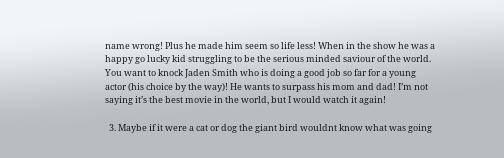name wrong! Plus he made him seem so life less! When in the show he was a happy go lucky kid struggling to be the serious minded saviour of the world. You want to knock Jaden Smith who is doing a good job so far for a young actor (his choice by the way)! He wants to surpass his mom and dad! I’m not saying it’s the best movie in the world, but I would watch it again!

  3. Maybe if it were a cat or dog the giant bird wouldnt know what was going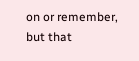on or remember, but that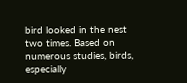bird looked in the nest two times. Based on numerous studies, birds, especially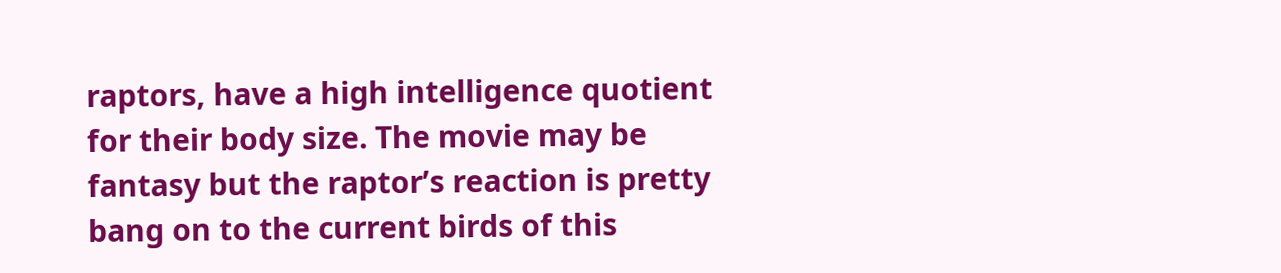raptors, have a high intelligence quotient for their body size. The movie may be fantasy but the raptor’s reaction is pretty bang on to the current birds of this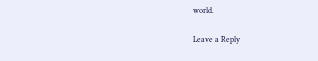world.

Leave a Reply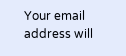Your email address will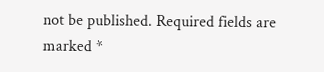not be published. Required fields are marked *